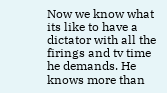Now we know what its like to have a dictator with all the firings and tv time he demands. He knows more than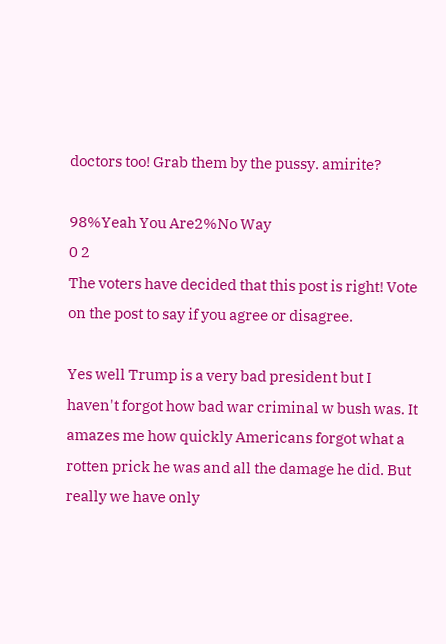doctors too! Grab them by the pussy. amirite?

98%Yeah You Are2%No Way
0 2
The voters have decided that this post is right! Vote on the post to say if you agree or disagree.

Yes well Trump is a very bad president but I haven't forgot how bad war criminal w bush was. It amazes me how quickly Americans forgot what a rotten prick he was and all the damage he did. But really we have only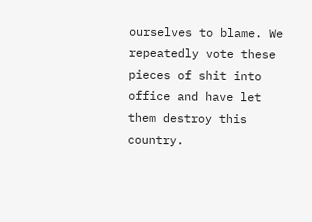ourselves to blame. We repeatedly vote these pieces of shit into office and have let them destroy this country.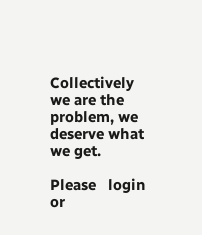Collectively we are the problem, we deserve what we get.

Please   login   or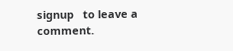signup   to leave a comment.